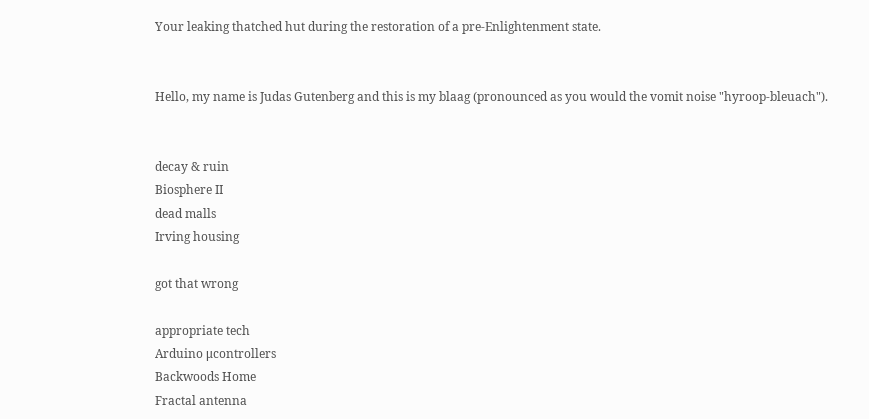Your leaking thatched hut during the restoration of a pre-Enlightenment state.


Hello, my name is Judas Gutenberg and this is my blaag (pronounced as you would the vomit noise "hyroop-bleuach").


decay & ruin
Biosphere II
dead malls
Irving housing

got that wrong

appropriate tech
Arduino μcontrollers
Backwoods Home
Fractal antenna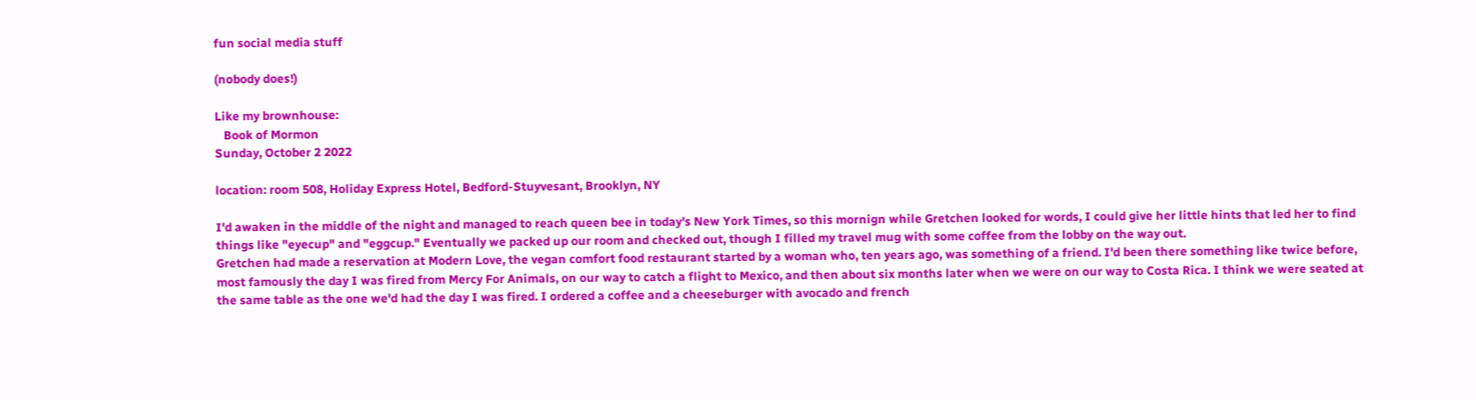fun social media stuff

(nobody does!)

Like my brownhouse:
   Book of Mormon
Sunday, October 2 2022

location: room 508, Holiday Express Hotel, Bedford-Stuyvesant, Brooklyn, NY

I'd awaken in the middle of the night and managed to reach queen bee in today's New York Times, so this mornign while Gretchen looked for words, I could give her little hints that led her to find things like "eyecup" and "eggcup." Eventually we packed up our room and checked out, though I filled my travel mug with some coffee from the lobby on the way out.
Gretchen had made a reservation at Modern Love, the vegan comfort food restaurant started by a woman who, ten years ago, was something of a friend. I'd been there something like twice before, most famously the day I was fired from Mercy For Animals, on our way to catch a flight to Mexico, and then about six months later when we were on our way to Costa Rica. I think we were seated at the same table as the one we'd had the day I was fired. I ordered a coffee and a cheeseburger with avocado and french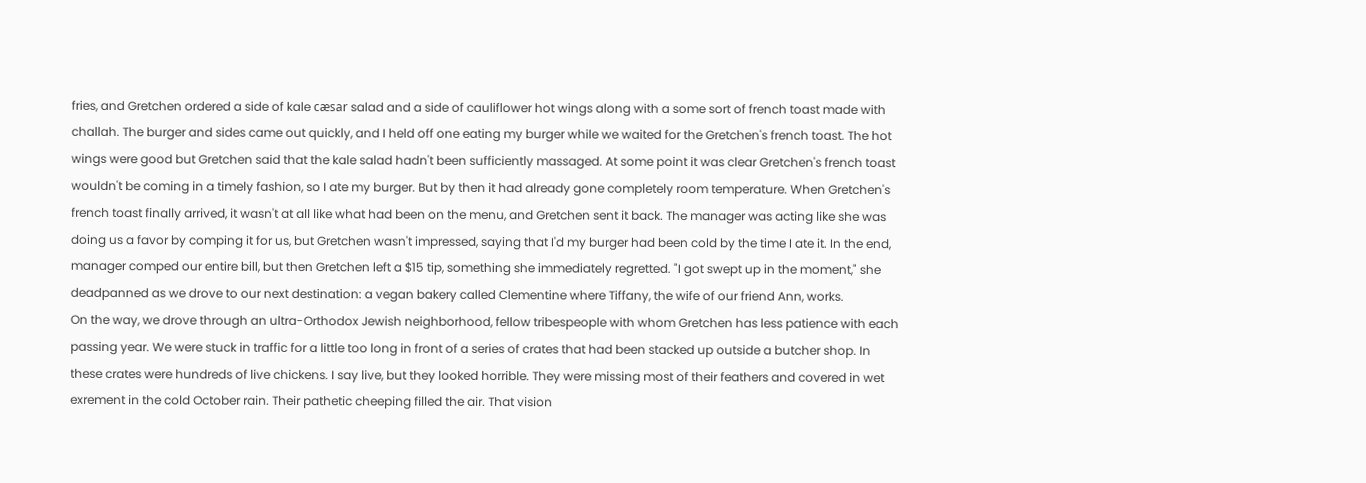fries, and Gretchen ordered a side of kale cæsar salad and a side of cauliflower hot wings along with a some sort of french toast made with challah. The burger and sides came out quickly, and I held off one eating my burger while we waited for the Gretchen's french toast. The hot wings were good but Gretchen said that the kale salad hadn't been sufficiently massaged. At some point it was clear Gretchen's french toast wouldn't be coming in a timely fashion, so I ate my burger. But by then it had already gone completely room temperature. When Gretchen's french toast finally arrived, it wasn't at all like what had been on the menu, and Gretchen sent it back. The manager was acting like she was doing us a favor by comping it for us, but Gretchen wasn't impressed, saying that I'd my burger had been cold by the time I ate it. In the end, manager comped our entire bill, but then Gretchen left a $15 tip, something she immediately regretted. "I got swept up in the moment," she deadpanned as we drove to our next destination: a vegan bakery called Clementine where Tiffany, the wife of our friend Ann, works.
On the way, we drove through an ultra-Orthodox Jewish neighborhood, fellow tribespeople with whom Gretchen has less patience with each passing year. We were stuck in traffic for a little too long in front of a series of crates that had been stacked up outside a butcher shop. In these crates were hundreds of live chickens. I say live, but they looked horrible. They were missing most of their feathers and covered in wet exrement in the cold October rain. Their pathetic cheeping filled the air. That vision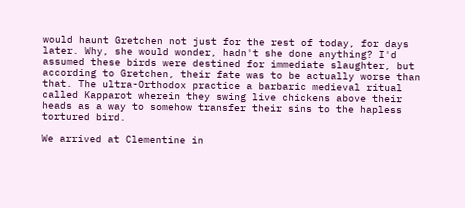would haunt Gretchen not just for the rest of today, for days later. Why, she would wonder, hadn't she done anything? I'd assumed these birds were destined for immediate slaughter, but according to Gretchen, their fate was to be actually worse than that. The ultra-Orthodox practice a barbaric medieval ritual called Kapparot wherein they swing live chickens above their heads as a way to somehow transfer their sins to the hapless tortured bird.

We arrived at Clementine in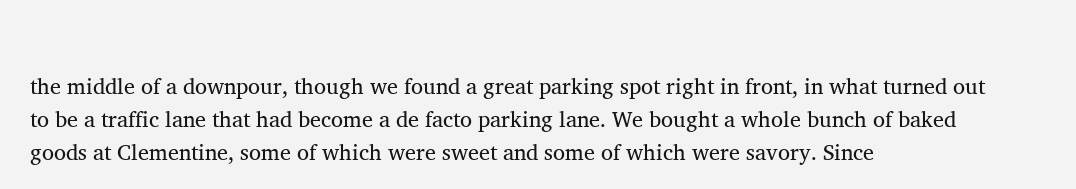the middle of a downpour, though we found a great parking spot right in front, in what turned out to be a traffic lane that had become a de facto parking lane. We bought a whole bunch of baked goods at Clementine, some of which were sweet and some of which were savory. Since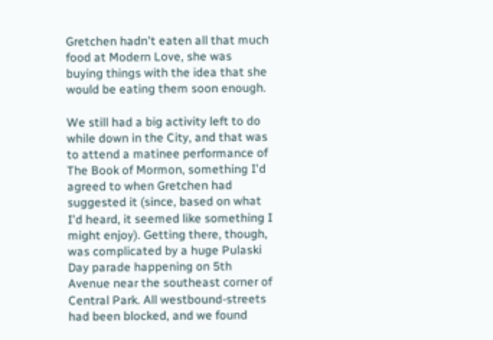Gretchen hadn't eaten all that much food at Modern Love, she was buying things with the idea that she would be eating them soon enough.

We still had a big activity left to do while down in the City, and that was to attend a matinee performance of The Book of Mormon, something I'd agreed to when Gretchen had suggested it (since, based on what I'd heard, it seemed like something I might enjoy). Getting there, though, was complicated by a huge Pulaski Day parade happening on 5th Avenue near the southeast corner of Central Park. All westbound-streets had been blocked, and we found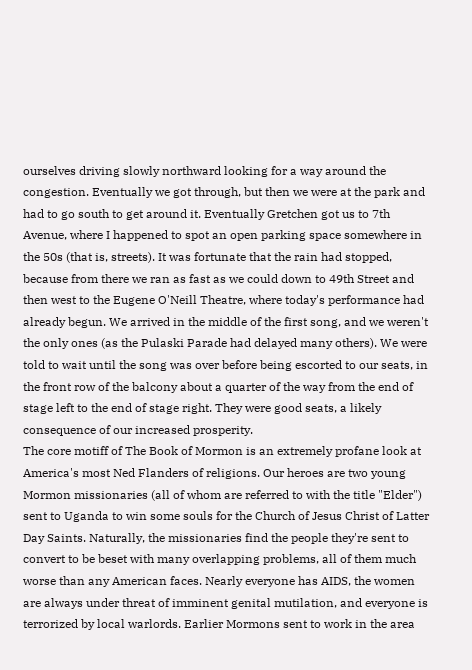ourselves driving slowly northward looking for a way around the congestion. Eventually we got through, but then we were at the park and had to go south to get around it. Eventually Gretchen got us to 7th Avenue, where I happened to spot an open parking space somewhere in the 50s (that is, streets). It was fortunate that the rain had stopped, because from there we ran as fast as we could down to 49th Street and then west to the Eugene O'Neill Theatre, where today's performance had already begun. We arrived in the middle of the first song, and we weren't the only ones (as the Pulaski Parade had delayed many others). We were told to wait until the song was over before being escorted to our seats, in the front row of the balcony about a quarter of the way from the end of stage left to the end of stage right. They were good seats, a likely consequence of our increased prosperity.
The core motiff of The Book of Mormon is an extremely profane look at America's most Ned Flanders of religions. Our heroes are two young Mormon missionaries (all of whom are referred to with the title "Elder") sent to Uganda to win some souls for the Church of Jesus Christ of Latter Day Saints. Naturally, the missionaries find the people they're sent to convert to be beset with many overlapping problems, all of them much worse than any American faces. Nearly everyone has AIDS, the women are always under threat of imminent genital mutilation, and everyone is terrorized by local warlords. Earlier Mormons sent to work in the area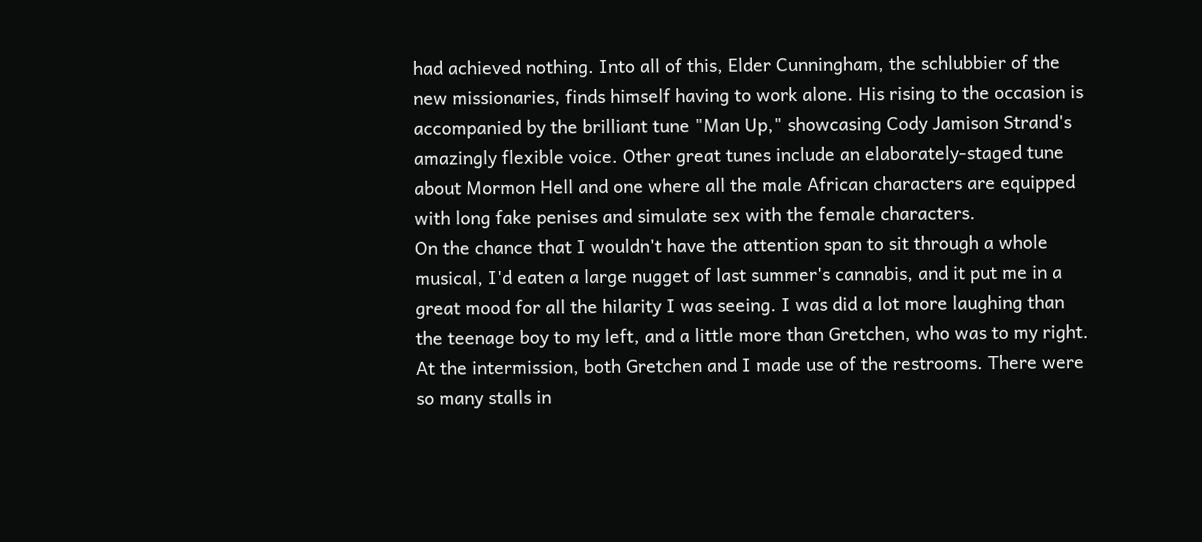had achieved nothing. Into all of this, Elder Cunningham, the schlubbier of the new missionaries, finds himself having to work alone. His rising to the occasion is accompanied by the brilliant tune "Man Up," showcasing Cody Jamison Strand's amazingly flexible voice. Other great tunes include an elaborately-staged tune about Mormon Hell and one where all the male African characters are equipped with long fake penises and simulate sex with the female characters.
On the chance that I wouldn't have the attention span to sit through a whole musical, I'd eaten a large nugget of last summer's cannabis, and it put me in a great mood for all the hilarity I was seeing. I was did a lot more laughing than the teenage boy to my left, and a little more than Gretchen, who was to my right.
At the intermission, both Gretchen and I made use of the restrooms. There were so many stalls in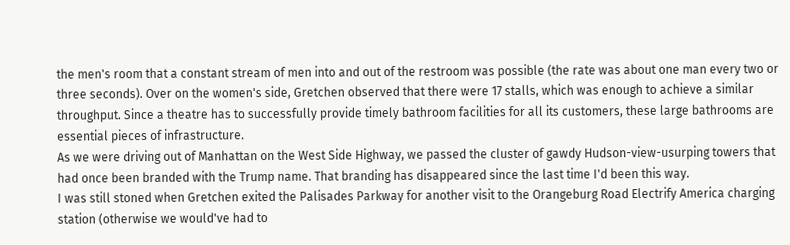the men's room that a constant stream of men into and out of the restroom was possible (the rate was about one man every two or three seconds). Over on the women's side, Gretchen observed that there were 17 stalls, which was enough to achieve a similar throughput. Since a theatre has to successfully provide timely bathroom facilities for all its customers, these large bathrooms are essential pieces of infrastructure.
As we were driving out of Manhattan on the West Side Highway, we passed the cluster of gawdy Hudson-view-usurping towers that had once been branded with the Trump name. That branding has disappeared since the last time I'd been this way.
I was still stoned when Gretchen exited the Palisades Parkway for another visit to the Orangeburg Road Electrify America charging station (otherwise we would've had to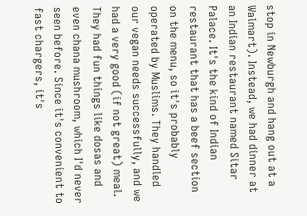stop in Newburgh and hang out at a Walmart). Instead, we had dinner at an Indian restaurant named Sitar Palace. It's the kind of Indian restaurant that has a beef section on the menu, so it's probably operated by Muslims. They handled our vegan needs successfully, and we had a very good (if not great) meal. They had fun things like dosas and even chana mushroom, which I'd never seen before. Since it's convenient to fast chargers, it's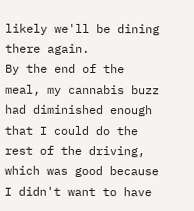likely we'll be dining there again.
By the end of the meal, my cannabis buzz had diminished enough that I could do the rest of the driving, which was good because I didn't want to have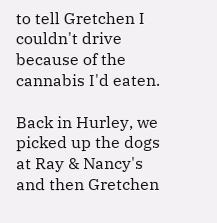to tell Gretchen I couldn't drive because of the cannabis I'd eaten.

Back in Hurley, we picked up the dogs at Ray & Nancy's and then Gretchen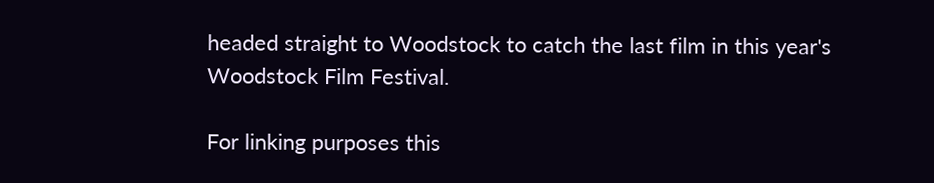headed straight to Woodstock to catch the last film in this year's Woodstock Film Festival.

For linking purposes this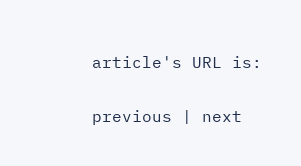article's URL is:

previous | next